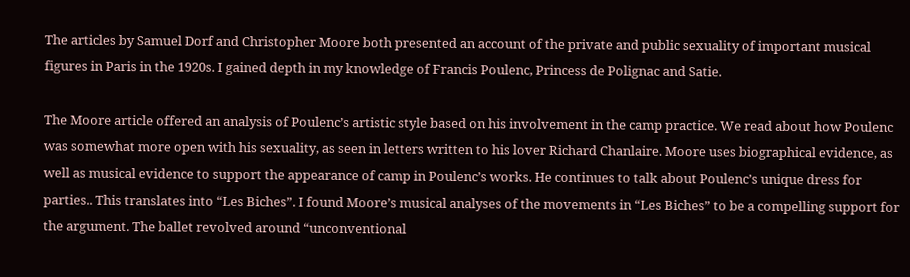The articles by Samuel Dorf and Christopher Moore both presented an account of the private and public sexuality of important musical figures in Paris in the 1920s. I gained depth in my knowledge of Francis Poulenc, Princess de Polignac and Satie.

The Moore article offered an analysis of Poulenc’s artistic style based on his involvement in the camp practice. We read about how Poulenc was somewhat more open with his sexuality, as seen in letters written to his lover Richard Chanlaire. Moore uses biographical evidence, as well as musical evidence to support the appearance of camp in Poulenc’s works. He continues to talk about Poulenc’s unique dress for parties.. This translates into “Les Biches”. I found Moore’s musical analyses of the movements in “Les Biches” to be a compelling support for the argument. The ballet revolved around “unconventional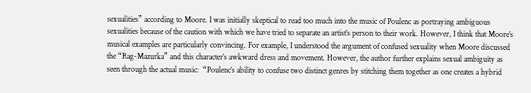sexualities” according to Moore. I was initially skeptical to read too much into the music of Poulenc as portraying ambiguous sexualities because of the caution with which we have tried to separate an artist’s person to their work. However, I think that Moore’s musical examples are particularly convincing. For example, I understood the argument of confused sexuality when Moore discussed the “Rag-Mazurka” and this character’s awkward dress and movement. However, the author further explains sexual ambiguity as seen through the actual music:  “Poulenc’s ability to confuse two distinct genres by stitching them together as one creates a hybrid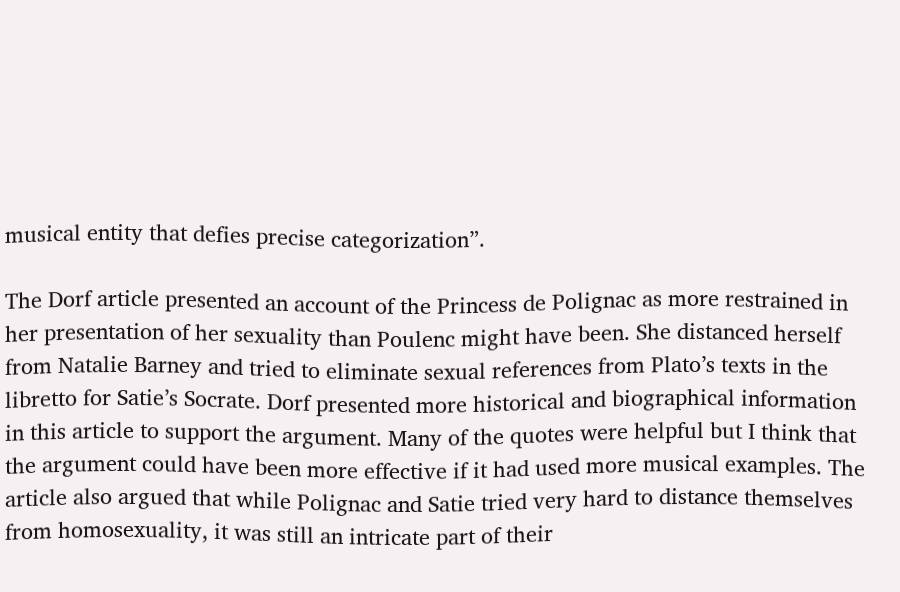musical entity that defies precise categorization”.

The Dorf article presented an account of the Princess de Polignac as more restrained in her presentation of her sexuality than Poulenc might have been. She distanced herself from Natalie Barney and tried to eliminate sexual references from Plato’s texts in the libretto for Satie’s Socrate. Dorf presented more historical and biographical information in this article to support the argument. Many of the quotes were helpful but I think that the argument could have been more effective if it had used more musical examples. The article also argued that while Polignac and Satie tried very hard to distance themselves from homosexuality, it was still an intricate part of their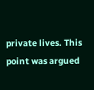private lives. This point was argued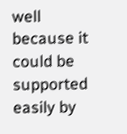well because it could be supported easily by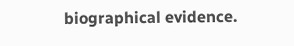biographical evidence.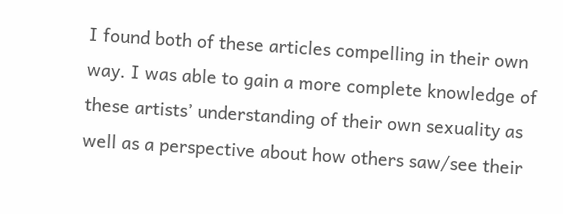I found both of these articles compelling in their own way. I was able to gain a more complete knowledge of these artists’ understanding of their own sexuality as well as a perspective about how others saw/see their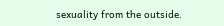sexuality from the outside.